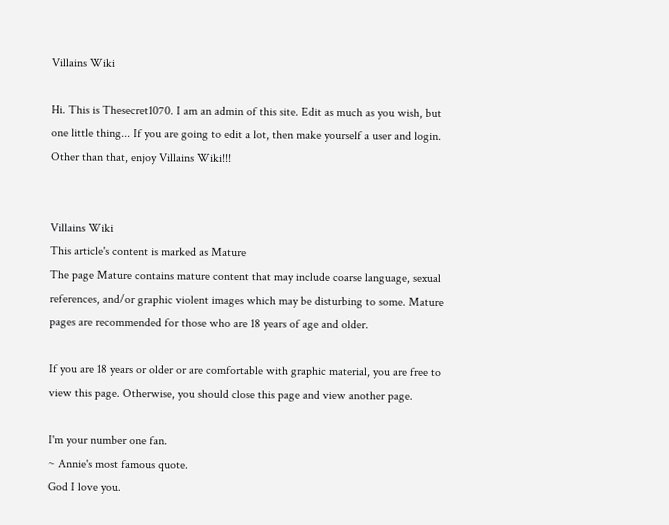Villains Wiki

Hi. This is Thesecret1070. I am an admin of this site. Edit as much as you wish, but one little thing... If you are going to edit a lot, then make yourself a user and login. Other than that, enjoy Villains Wiki!!!


Villains Wiki
This article's content is marked as Mature
The page Mature contains mature content that may include coarse language, sexual references, and/or graphic violent images which may be disturbing to some. Mature pages are recommended for those who are 18 years of age and older.

If you are 18 years or older or are comfortable with graphic material, you are free to view this page. Otherwise, you should close this page and view another page.

I'm your number one fan.
~ Annie's most famous quote.
God I love you.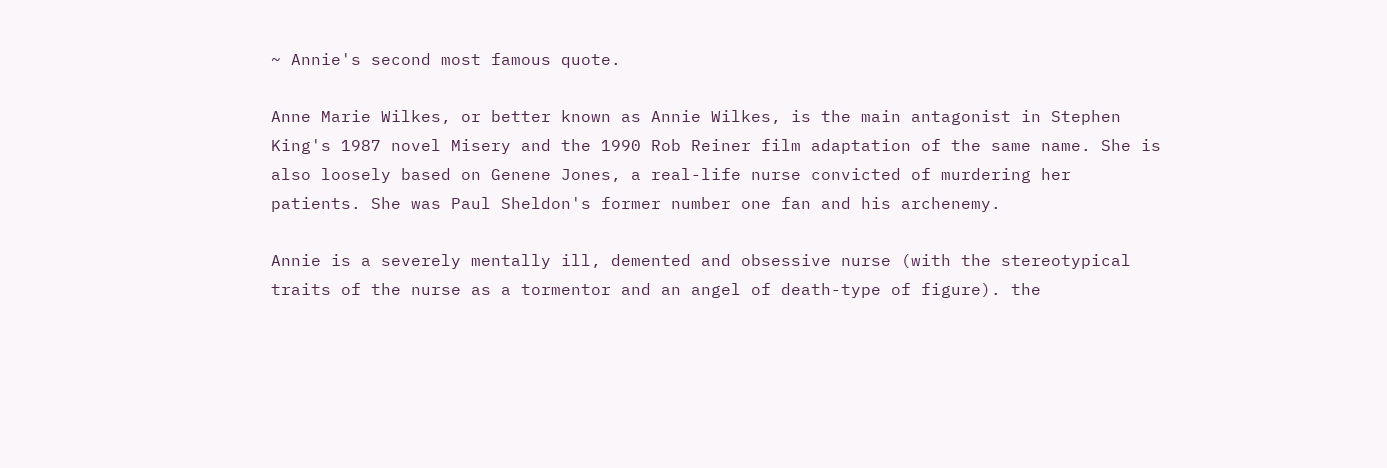~ Annie's second most famous quote.

Anne Marie Wilkes, or better known as Annie Wilkes, is the main antagonist in Stephen King's 1987 novel Misery and the 1990 Rob Reiner film adaptation of the same name. She is also loosely based on Genene Jones, a real-life nurse convicted of murdering her patients. She was Paul Sheldon's former number one fan and his archenemy.

Annie is a severely mentally ill, demented and obsessive nurse (with the stereotypical traits of the nurse as a tormentor and an angel of death-type of figure). the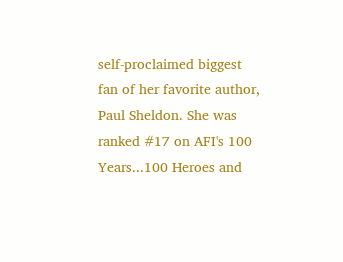self-proclaimed biggest fan of her favorite author, Paul Sheldon. She was ranked #17 on AFI's 100 Years...100 Heroes and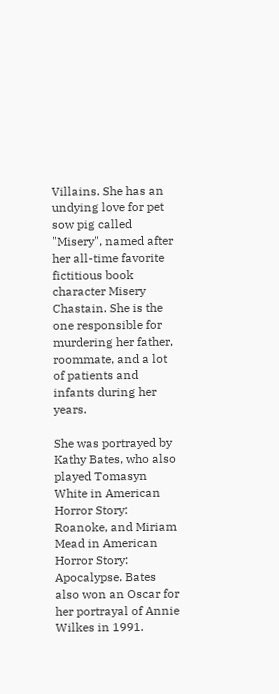Villains. She has an undying love for pet sow pig called "Misery", named after her all-time favorite fictitious book character Misery Chastain. She is the one responsible for murdering her father, roommate, and a lot of patients and infants during her years.

She was portrayed by Kathy Bates, who also played Tomasyn White in American Horror Story: Roanoke, and Miriam Mead in American Horror Story: Apocalypse. Bates also won an Oscar for her portrayal of Annie Wilkes in 1991.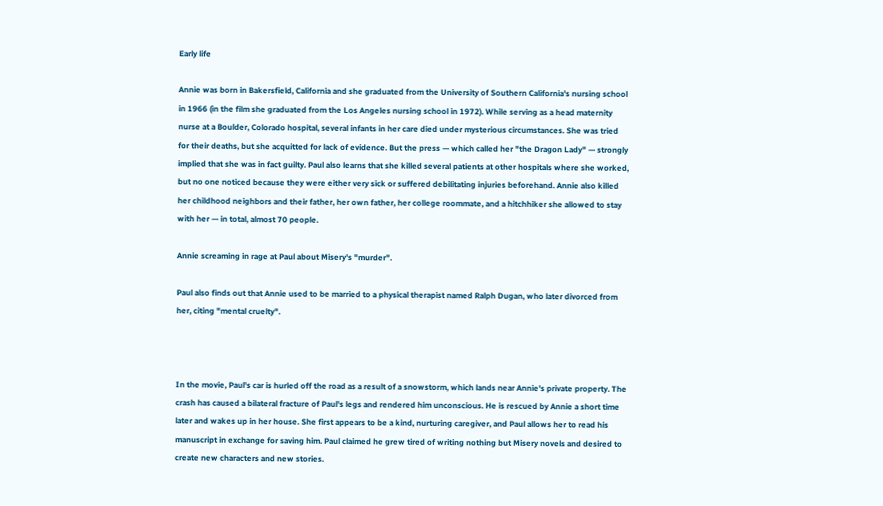Early life

Annie was born in Bakersfield, California and she graduated from the University of Southern California's nursing school in 1966 (in the film she graduated from the Los Angeles nursing school in 1972). While serving as a head maternity nurse at a Boulder, Colorado hospital, several infants in her care died under mysterious circumstances. She was tried for their deaths, but she acquitted for lack of evidence. But the press — which called her "the Dragon Lady" — strongly implied that she was in fact guilty. Paul also learns that she killed several patients at other hospitals where she worked, but no one noticed because they were either very sick or suffered debilitating injuries beforehand. Annie also killed her childhood neighbors and their father, her own father, her college roommate, and a hitchhiker she allowed to stay with her — in total, almost 70 people.

Annie screaming in rage at Paul about Misery's "murder".

Paul also finds out that Annie used to be married to a physical therapist named Ralph Dugan, who later divorced from her, citing "mental cruelty".



In the movie, Paul's car is hurled off the road as a result of a snowstorm, which lands near Annie's private property. The crash has caused a bilateral fracture of Paul's legs and rendered him unconscious. He is rescued by Annie a short time later and wakes up in her house. She first appears to be a kind, nurturing caregiver, and Paul allows her to read his manuscript in exchange for saving him. Paul claimed he grew tired of writing nothing but Misery novels and desired to create new characters and new stories.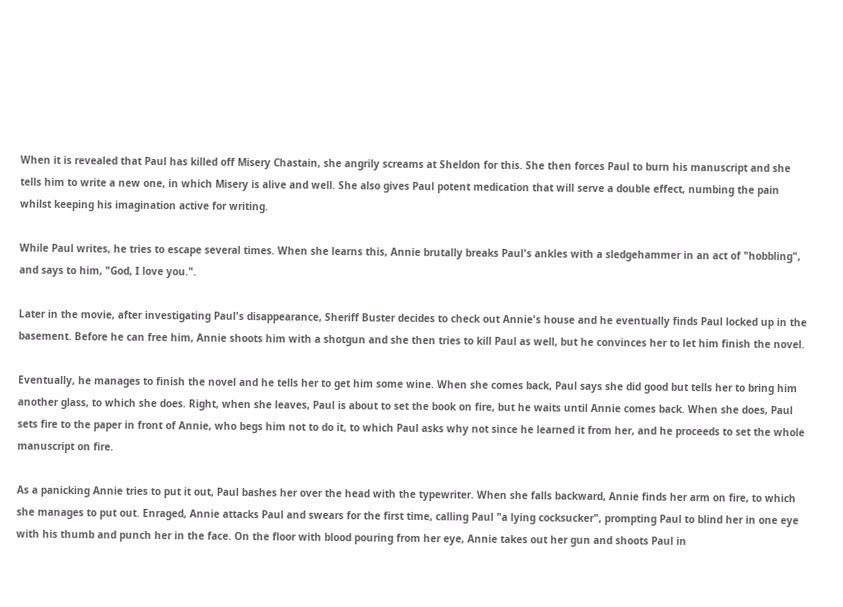When it is revealed that Paul has killed off Misery Chastain, she angrily screams at Sheldon for this. She then forces Paul to burn his manuscript and she tells him to write a new one, in which Misery is alive and well. She also gives Paul potent medication that will serve a double effect, numbing the pain whilst keeping his imagination active for writing.

While Paul writes, he tries to escape several times. When she learns this, Annie brutally breaks Paul's ankles with a sledgehammer in an act of "hobbling", and says to him, "God, I love you.".

Later in the movie, after investigating Paul's disappearance, Sheriff Buster decides to check out Annie's house and he eventually finds Paul locked up in the basement. Before he can free him, Annie shoots him with a shotgun and she then tries to kill Paul as well, but he convinces her to let him finish the novel.

Eventually, he manages to finish the novel and he tells her to get him some wine. When she comes back, Paul says she did good but tells her to bring him another glass, to which she does. Right, when she leaves, Paul is about to set the book on fire, but he waits until Annie comes back. When she does, Paul sets fire to the paper in front of Annie, who begs him not to do it, to which Paul asks why not since he learned it from her, and he proceeds to set the whole manuscript on fire.

As a panicking Annie tries to put it out, Paul bashes her over the head with the typewriter. When she falls backward, Annie finds her arm on fire, to which she manages to put out. Enraged, Annie attacks Paul and swears for the first time, calling Paul "a lying cocksucker", prompting Paul to blind her in one eye with his thumb and punch her in the face. On the floor with blood pouring from her eye, Annie takes out her gun and shoots Paul in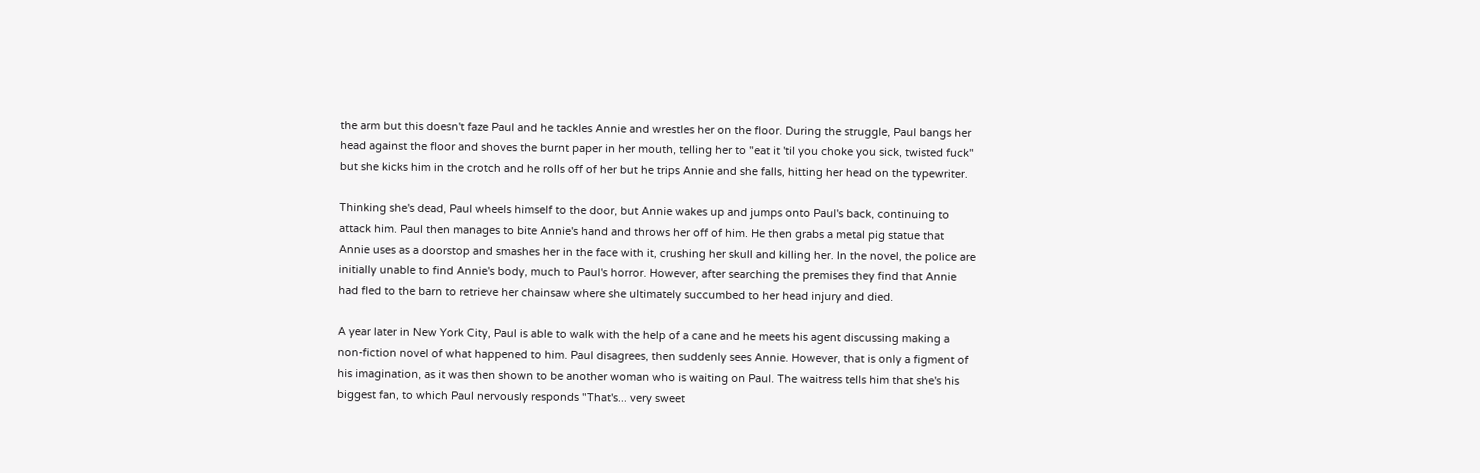the arm but this doesn't faze Paul and he tackles Annie and wrestles her on the floor. During the struggle, Paul bangs her head against the floor and shoves the burnt paper in her mouth, telling her to "eat it 'til you choke you sick, twisted fuck" but she kicks him in the crotch and he rolls off of her but he trips Annie and she falls, hitting her head on the typewriter.

Thinking she's dead, Paul wheels himself to the door, but Annie wakes up and jumps onto Paul's back, continuing to attack him. Paul then manages to bite Annie's hand and throws her off of him. He then grabs a metal pig statue that Annie uses as a doorstop and smashes her in the face with it, crushing her skull and killing her. In the novel, the police are initially unable to find Annie's body, much to Paul's horror. However, after searching the premises they find that Annie had fled to the barn to retrieve her chainsaw where she ultimately succumbed to her head injury and died.

A year later in New York City, Paul is able to walk with the help of a cane and he meets his agent discussing making a non-fiction novel of what happened to him. Paul disagrees, then suddenly sees Annie. However, that is only a figment of his imagination, as it was then shown to be another woman who is waiting on Paul. The waitress tells him that she's his biggest fan, to which Paul nervously responds "That's... very sweet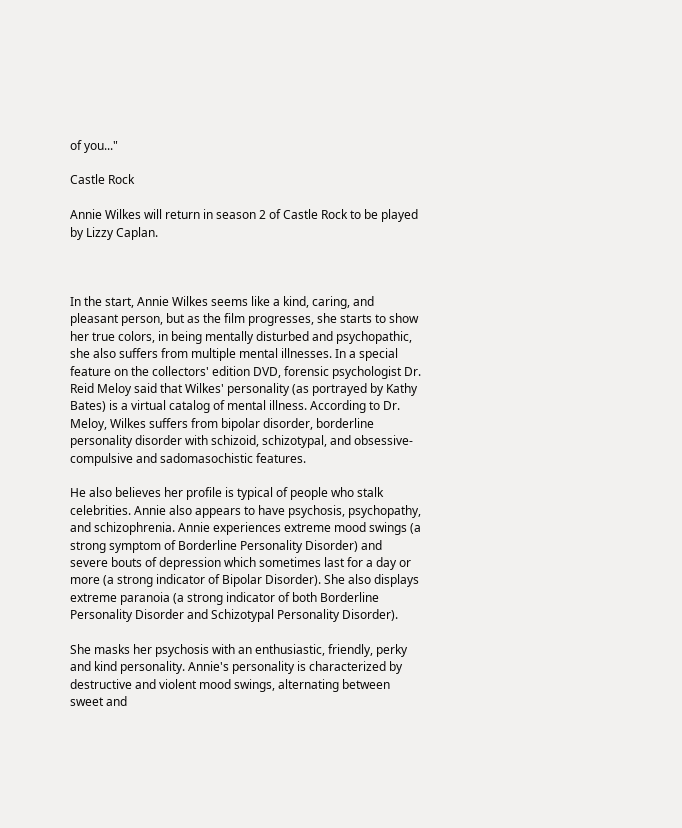of you..."

Castle Rock

Annie Wilkes will return in season 2 of Castle Rock to be played by Lizzy Caplan.



In the start, Annie Wilkes seems like a kind, caring, and pleasant person, but as the film progresses, she starts to show her true colors, in being mentally disturbed and psychopathic, she also suffers from multiple mental illnesses. In a special feature on the collectors' edition DVD, forensic psychologist Dr. Reid Meloy said that Wilkes' personality (as portrayed by Kathy Bates) is a virtual catalog of mental illness. According to Dr. Meloy, Wilkes suffers from bipolar disorder, borderline personality disorder with schizoid, schizotypal, and obsessive-compulsive and sadomasochistic features.

He also believes her profile is typical of people who stalk celebrities. Annie also appears to have psychosis, psychopathy, and schizophrenia. Annie experiences extreme mood swings (a strong symptom of Borderline Personality Disorder) and severe bouts of depression which sometimes last for a day or more (a strong indicator of Bipolar Disorder). She also displays extreme paranoia (a strong indicator of both Borderline Personality Disorder and Schizotypal Personality Disorder).

She masks her psychosis with an enthusiastic, friendly, perky and kind personality. Annie's personality is characterized by destructive and violent mood swings, alternating between sweet and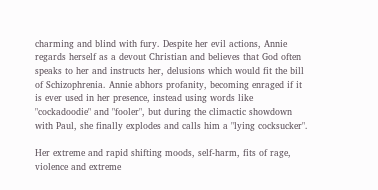charming and blind with fury. Despite her evil actions, Annie regards herself as a devout Christian and believes that God often speaks to her and instructs her, delusions which would fit the bill of Schizophrenia. Annie abhors profanity, becoming enraged if it is ever used in her presence, instead using words like "cockadoodie" and "fooler", but during the climactic showdown with Paul, she finally explodes and calls him a "lying cocksucker".

Her extreme and rapid shifting moods, self-harm, fits of rage, violence and extreme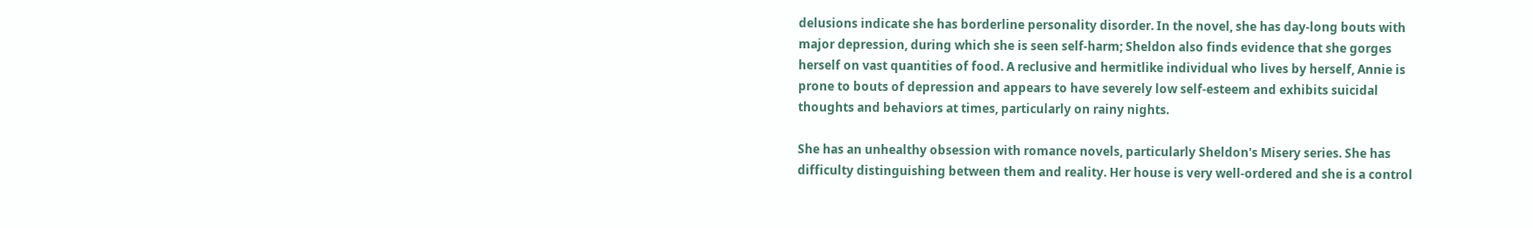delusions indicate she has borderline personality disorder. In the novel, she has day-long bouts with major depression, during which she is seen self-harm; Sheldon also finds evidence that she gorges herself on vast quantities of food. A reclusive and hermitlike individual who lives by herself, Annie is prone to bouts of depression and appears to have severely low self-esteem and exhibits suicidal thoughts and behaviors at times, particularly on rainy nights.

She has an unhealthy obsession with romance novels, particularly Sheldon's Misery series. She has difficulty distinguishing between them and reality. Her house is very well-ordered and she is a control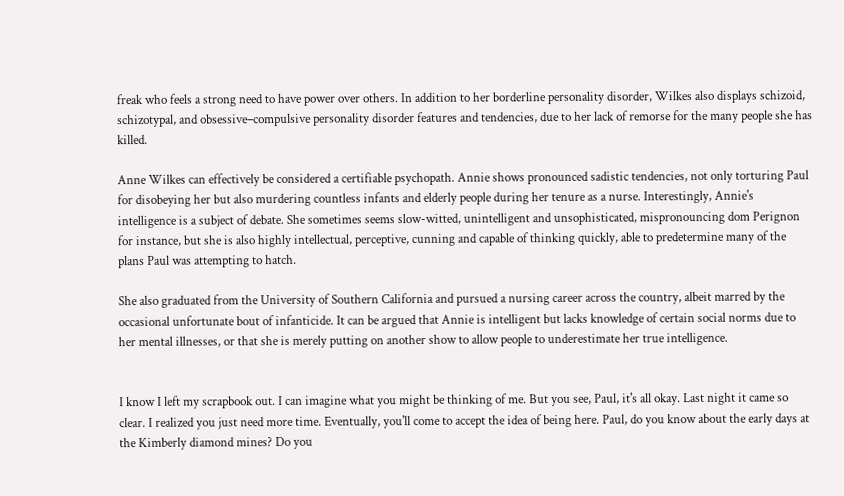freak who feels a strong need to have power over others. In addition to her borderline personality disorder, Wilkes also displays schizoid, schizotypal, and obsessive–compulsive personality disorder features and tendencies, due to her lack of remorse for the many people she has killed.

Anne Wilkes can effectively be considered a certifiable psychopath. Annie shows pronounced sadistic tendencies, not only torturing Paul for disobeying her but also murdering countless infants and elderly people during her tenure as a nurse. Interestingly, Annie's intelligence is a subject of debate. She sometimes seems slow-witted, unintelligent and unsophisticated, mispronouncing dom Perignon for instance, but she is also highly intellectual, perceptive, cunning and capable of thinking quickly, able to predetermine many of the plans Paul was attempting to hatch.

She also graduated from the University of Southern California and pursued a nursing career across the country, albeit marred by the occasional unfortunate bout of infanticide. It can be argued that Annie is intelligent but lacks knowledge of certain social norms due to her mental illnesses, or that she is merely putting on another show to allow people to underestimate her true intelligence.


I know I left my scrapbook out. I can imagine what you might be thinking of me. But you see, Paul, it's all okay. Last night it came so clear. I realized you just need more time. Eventually, you'll come to accept the idea of being here. Paul, do you know about the early days at the Kimberly diamond mines? Do you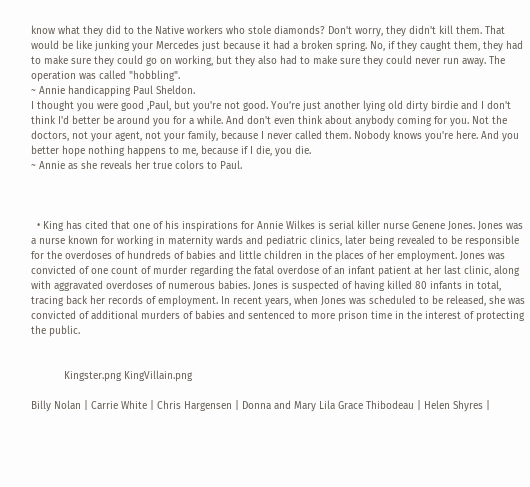know what they did to the Native workers who stole diamonds? Don't worry, they didn't kill them. That would be like junking your Mercedes just because it had a broken spring. No, if they caught them, they had to make sure they could go on working, but they also had to make sure they could never run away. The operation was called "hobbling".
~ Annie handicapping Paul Sheldon.
I thought you were good ,Paul, but you're not good. You’re just another lying old dirty birdie and I don't think I'd better be around you for a while. And don't even think about anybody coming for you. Not the doctors, not your agent, not your family, because I never called them. Nobody knows you're here. And you better hope nothing happens to me, because if I die, you die.
~ Annie as she reveals her true colors to Paul.



  • King has cited that one of his inspirations for Annie Wilkes is serial killer nurse Genene Jones. Jones was a nurse known for working in maternity wards and pediatric clinics, later being revealed to be responsible for the overdoses of hundreds of babies and little children in the places of her employment. Jones was convicted of one count of murder regarding the fatal overdose of an infant patient at her last clinic, along with aggravated overdoses of numerous babies. Jones is suspected of having killed 80 infants in total, tracing back her records of employment. In recent years, when Jones was scheduled to be released, she was convicted of additional murders of babies and sentenced to more prison time in the interest of protecting the public.


           Kingster.png KingVillain.png

Billy Nolan | Carrie White | Chris Hargensen | Donna and Mary Lila Grace Thibodeau | Helen Shyres |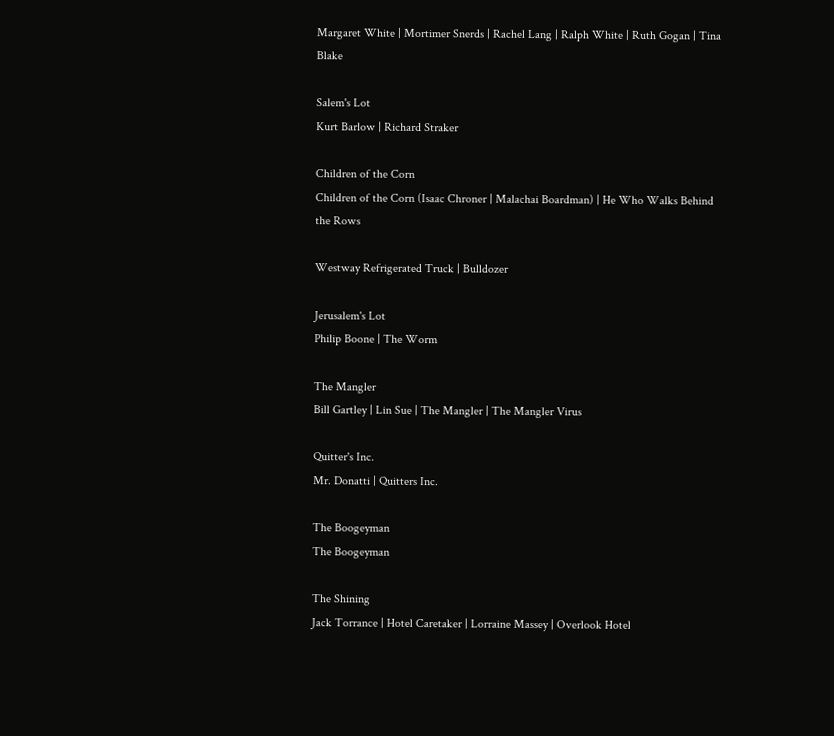Margaret White | Mortimer Snerds | Rachel Lang | Ralph White | Ruth Gogan | Tina Blake

Salem's Lot
Kurt Barlow | Richard Straker

Children of the Corn
Children of the Corn (Isaac Chroner | Malachai Boardman) | He Who Walks Behind the Rows

Westway Refrigerated Truck | Bulldozer

Jerusalem's Lot
Philip Boone | The Worm

The Mangler
Bill Gartley | Lin Sue | The Mangler | The Mangler Virus

Quitter's Inc.
Mr. Donatti | Quitters Inc.

The Boogeyman
The Boogeyman

The Shining
Jack Torrance | Hotel Caretaker | Lorraine Massey | Overlook Hotel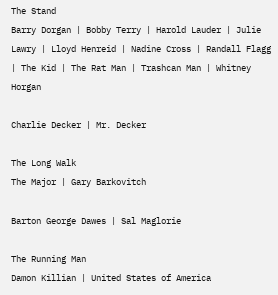The Stand
Barry Dorgan | Bobby Terry | Harold Lauder | Julie Lawry | Lloyd Henreid | Nadine Cross | Randall Flagg | The Kid | The Rat Man | Trashcan Man | Whitney Horgan

Charlie Decker | Mr. Decker

The Long Walk
The Major | Gary Barkovitch

Barton George Dawes | Sal Maglorie

The Running Man
Damon Killian | United States of America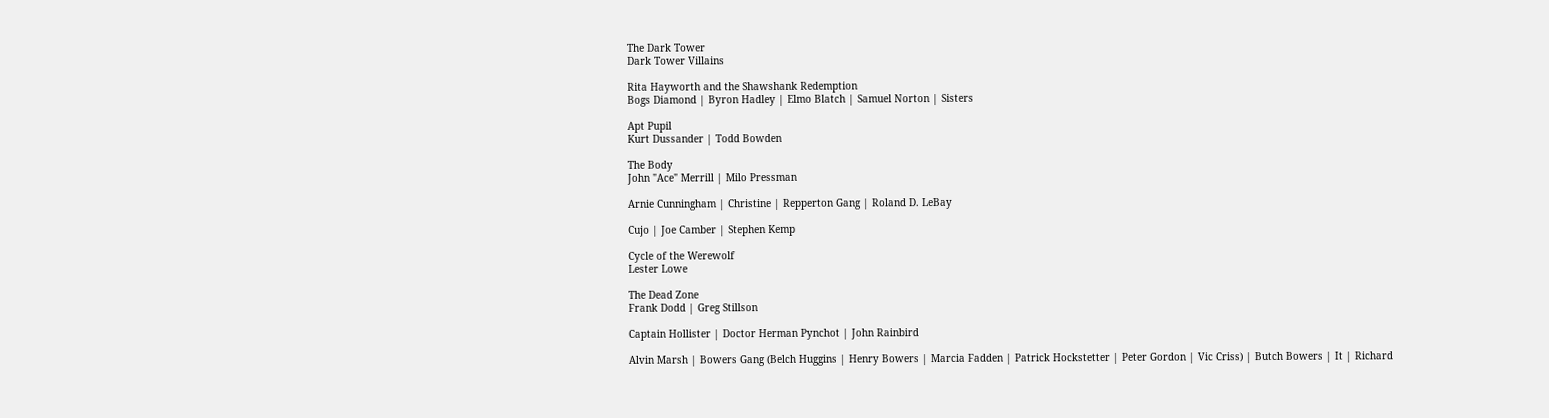The Dark Tower
Dark Tower Villains

Rita Hayworth and the Shawshank Redemption
Bogs Diamond | Byron Hadley | Elmo Blatch | Samuel Norton | Sisters

Apt Pupil
Kurt Dussander | Todd Bowden

The Body
John "Ace" Merrill | Milo Pressman

Arnie Cunningham | Christine | Repperton Gang | Roland D. LeBay

Cujo | Joe Camber | Stephen Kemp

Cycle of the Werewolf
Lester Lowe

The Dead Zone
Frank Dodd | Greg Stillson

Captain Hollister | Doctor Herman Pynchot | John Rainbird

Alvin Marsh | Bowers Gang (Belch Huggins | Henry Bowers | Marcia Fadden | Patrick Hockstetter | Peter Gordon | Vic Criss) | Butch Bowers | It | Richard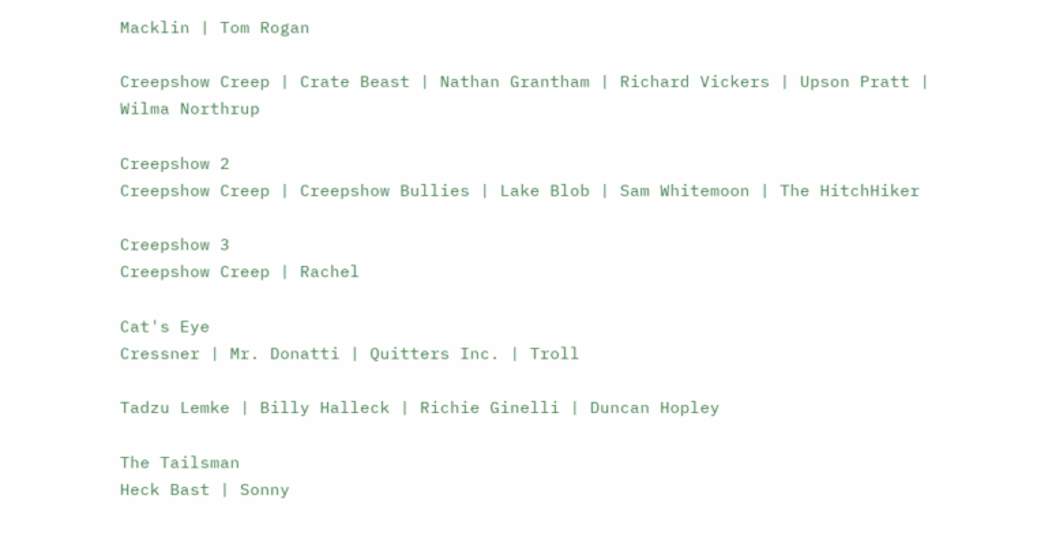Macklin | Tom Rogan

Creepshow Creep | Crate Beast | Nathan Grantham | Richard Vickers | Upson Pratt | Wilma Northrup

Creepshow 2
Creepshow Creep | Creepshow Bullies | Lake Blob | Sam Whitemoon | The HitchHiker

Creepshow 3
Creepshow Creep | Rachel

Cat's Eye
Cressner | Mr. Donatti | Quitters Inc. | Troll

Tadzu Lemke | Billy Halleck | Richie Ginelli | Duncan Hopley

The Tailsman
Heck Bast | Sonny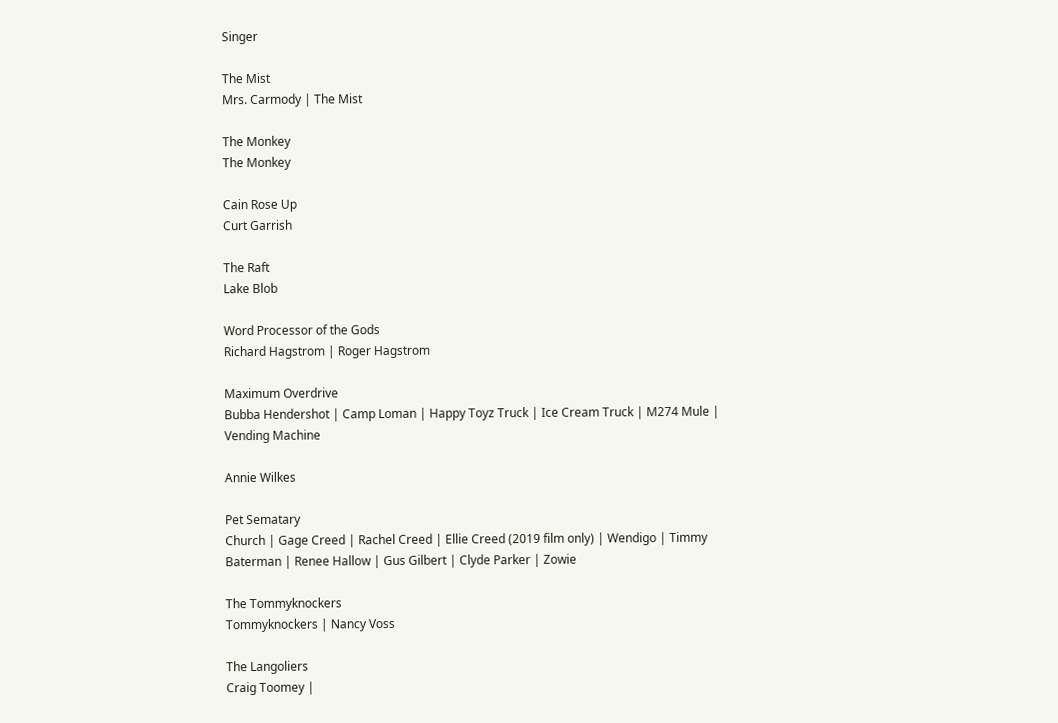Singer

The Mist
Mrs. Carmody | The Mist

The Monkey
The Monkey

Cain Rose Up
Curt Garrish

The Raft
Lake Blob

Word Processor of the Gods
Richard Hagstrom | Roger Hagstrom

Maximum Overdrive
Bubba Hendershot | Camp Loman | Happy Toyz Truck | Ice Cream Truck | M274 Mule | Vending Machine

Annie Wilkes

Pet Sematary
Church | Gage Creed | Rachel Creed | Ellie Creed (2019 film only) | Wendigo | Timmy Baterman | Renee Hallow | Gus Gilbert | Clyde Parker | Zowie

The Tommyknockers
Tommyknockers | Nancy Voss

The Langoliers
Craig Toomey |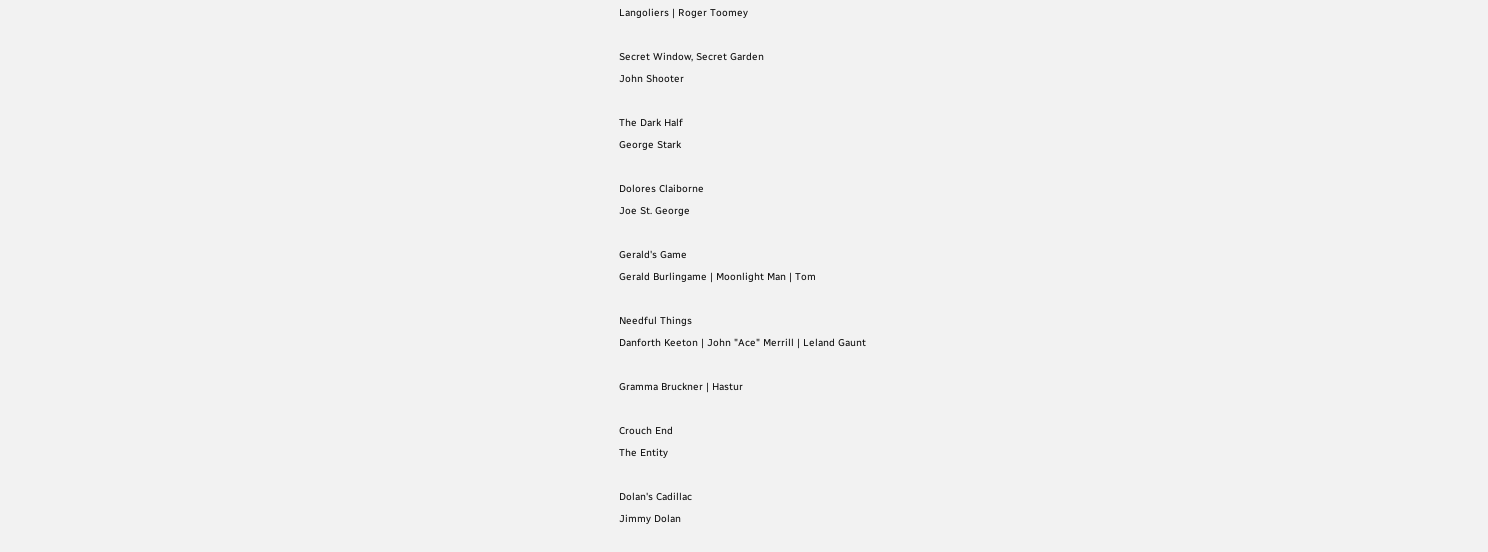Langoliers | Roger Toomey

Secret Window, Secret Garden
John Shooter

The Dark Half
George Stark

Dolores Claiborne
Joe St. George

Gerald's Game
Gerald Burlingame | Moonlight Man | Tom

Needful Things
Danforth Keeton | John "Ace" Merrill | Leland Gaunt

Gramma Bruckner | Hastur

Crouch End
The Entity

Dolan's Cadillac
Jimmy Dolan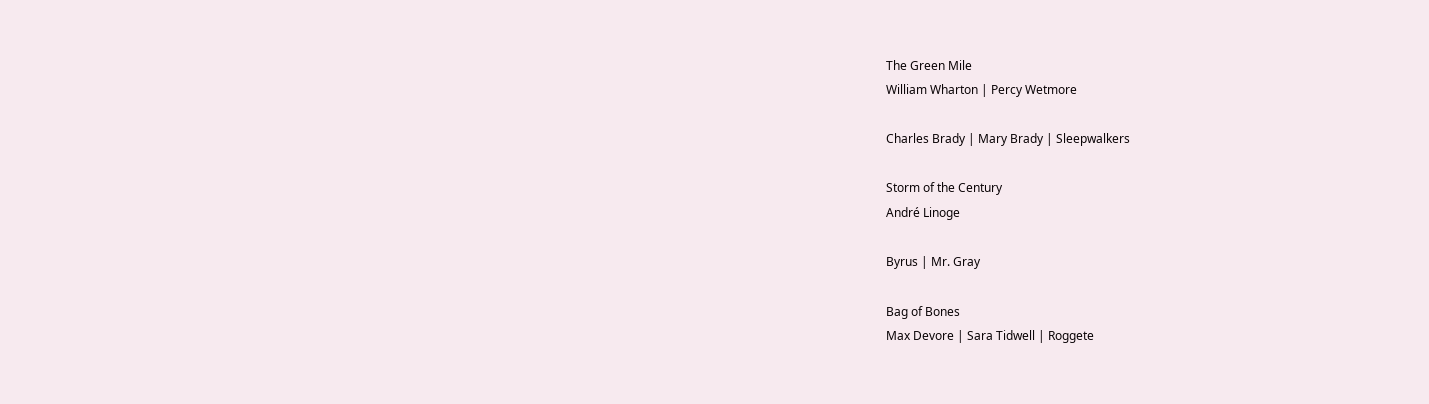The Green Mile
William Wharton | Percy Wetmore

Charles Brady | Mary Brady | Sleepwalkers

Storm of the Century
André Linoge

Byrus | Mr. Gray

Bag of Bones
Max Devore | Sara Tidwell | Roggete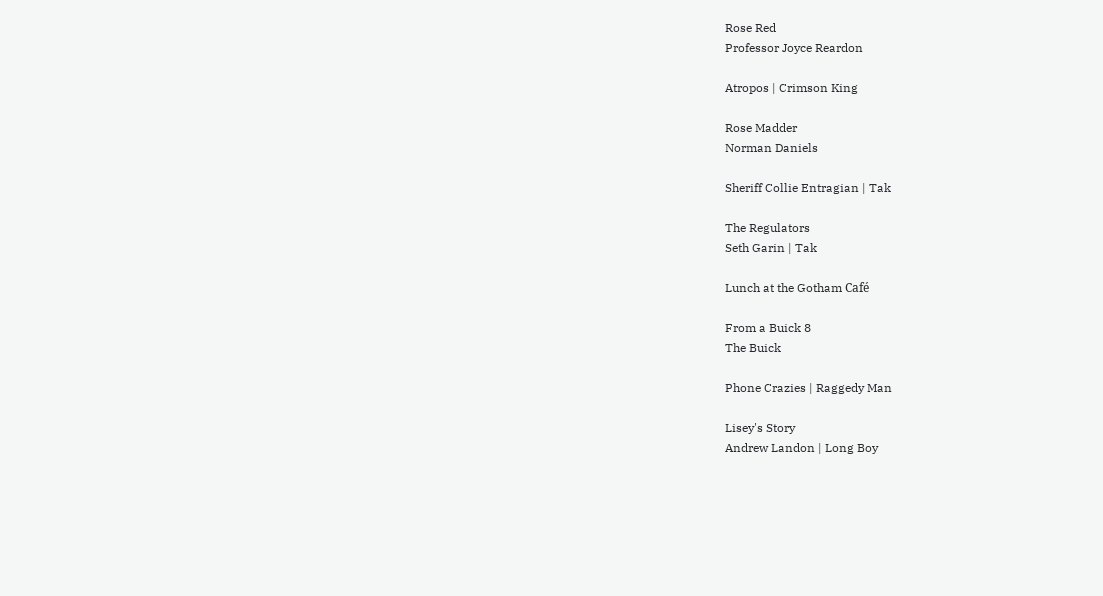Rose Red
Professor Joyce Reardon

Atropos | Crimson King

Rose Madder
Norman Daniels

Sheriff Collie Entragian | Tak

The Regulators
Seth Garin | Tak

Lunch at the Gotham Café

From a Buick 8
The Buick

Phone Crazies | Raggedy Man

Lisey's Story
Andrew Landon | Long Boy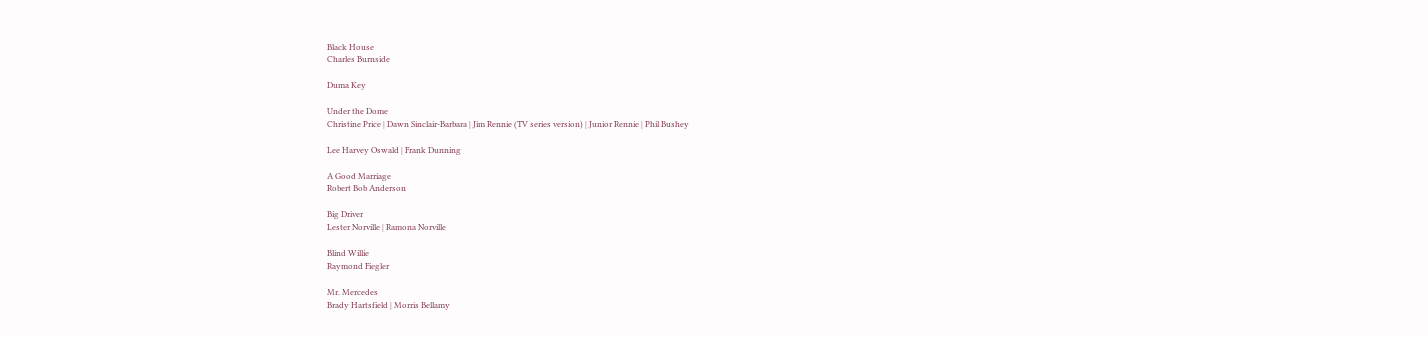Black House
Charles Burnside

Duma Key

Under the Dome
Christine Price | Dawn Sinclair-Barbara | Jim Rennie (TV series version) | Junior Rennie | Phil Bushey

Lee Harvey Oswald | Frank Dunning

A Good Marriage
Robert Bob Anderson

Big Driver
Lester Norville | Ramona Norville

Blind Willie
Raymond Fiegler

Mr. Mercedes
Brady Hartsfield | Morris Bellamy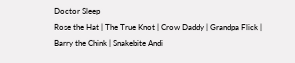Doctor Sleep
Rose the Hat | The True Knot | Crow Daddy | Grandpa Flick | Barry the Chink | Snakebite Andi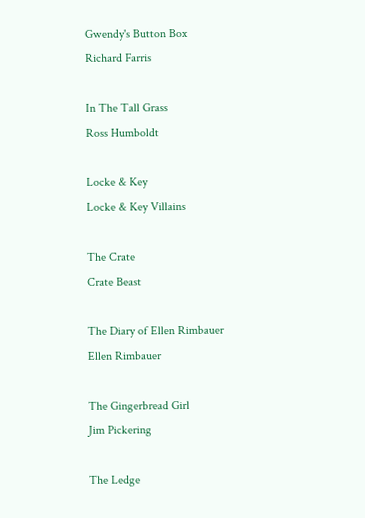Gwendy's Button Box
Richard Farris

In The Tall Grass
Ross Humboldt

Locke & Key
Locke & Key Villains

The Crate
Crate Beast

The Diary of Ellen Rimbauer
Ellen Rimbauer

The Gingerbread Girl
Jim Pickering

The Ledge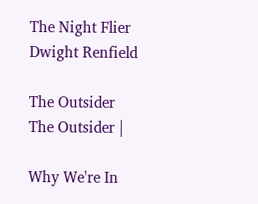The Night Flier
Dwight Renfield

The Outsider
The Outsider |

Why We're In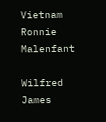Vietnam
Ronnie Malenfant

Wilfred James